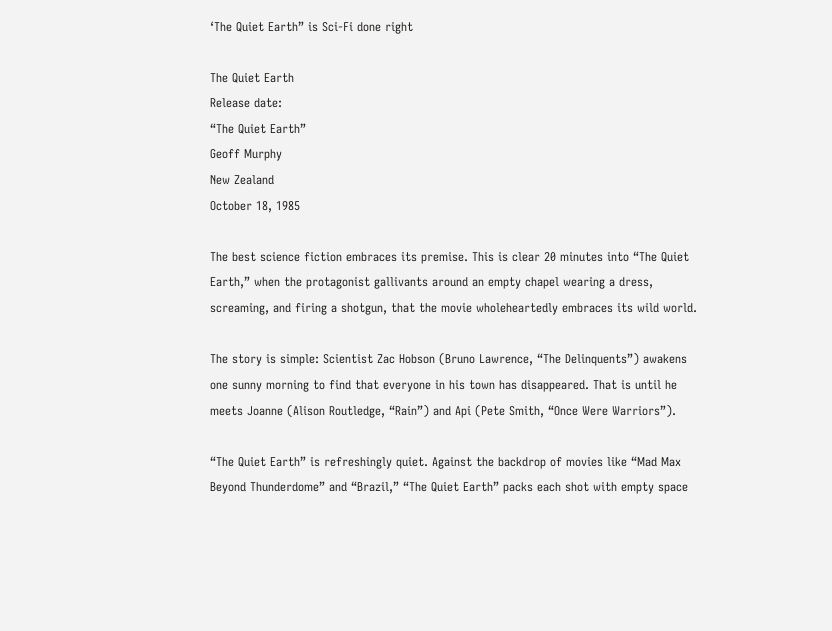‘The Quiet Earth” is Sci-Fi done right

The Quiet Earth
Release date:
“The Quiet Earth”
Geoff Murphy
New Zealand
October 18, 1985

The best science fiction embraces its premise. This is clear 20 minutes into “The Quiet Earth,” when the protagonist gallivants around an empty chapel wearing a dress, screaming, and firing a shotgun, that the movie wholeheartedly embraces its wild world.

The story is simple: Scientist Zac Hobson (Bruno Lawrence, “The Delinquents”) awakens one sunny morning to find that everyone in his town has disappeared. That is until he meets Joanne (Alison Routledge, “Rain”) and Api (Pete Smith, “Once Were Warriors”).

“The Quiet Earth” is refreshingly quiet. Against the backdrop of movies like “Mad Max Beyond Thunderdome” and “Brazil,” “The Quiet Earth” packs each shot with empty space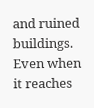and ruined buildings. Even when it reaches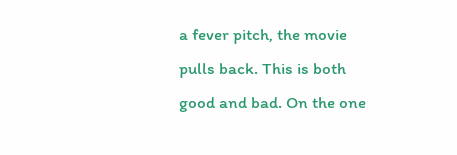a fever pitch, the movie pulls back. This is both good and bad. On the one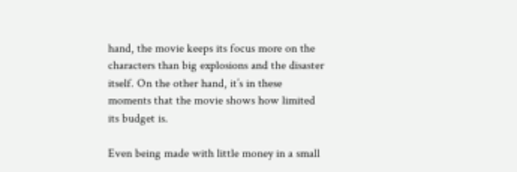hand, the movie keeps its focus more on the characters than big explosions and the disaster itself. On the other hand, it’s in these moments that the movie shows how limited its budget is.

Even being made with little money in a small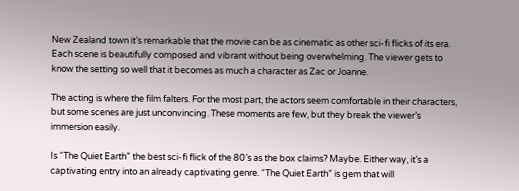New Zealand town it’s remarkable that the movie can be as cinematic as other sci-fi flicks of its era. Each scene is beautifully composed and vibrant without being overwhelming. The viewer gets to know the setting so well that it becomes as much a character as Zac or Joanne.

The acting is where the film falters. For the most part, the actors seem comfortable in their characters, but some scenes are just unconvincing. These moments are few, but they break the viewer’s immersion easily.

Is “The Quiet Earth” the best sci-fi flick of the 80’s as the box claims? Maybe. Either way, it’s a captivating entry into an already captivating genre. “The Quiet Earth” is gem that will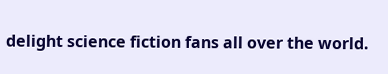delight science fiction fans all over the world.